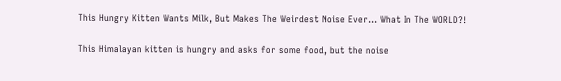This Hungry Kitten Wants Milk, But Makes The Weirdest Noise Ever… What In The WORLD?!

This Himalayan kitten is hungry and asks for some food, but the noise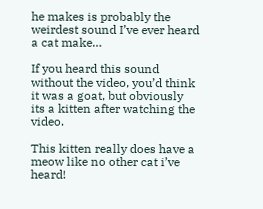he makes is probably the weirdest sound I’ve ever heard a cat make…

If you heard this sound without the video, you’d think it was a goat, but obviously its a kitten after watching the video.

This kitten really does have a meow like no other cat i’ve heard!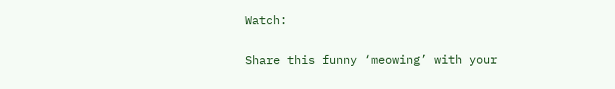Watch:

Share this funny ‘meowing’ with your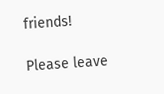friends!

Please leave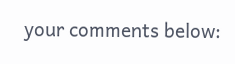your comments below: